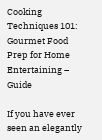Cooking Techniques 101: Gourmet Food Prep for Home Entertaining – Guide

If you have ever seen an elegantly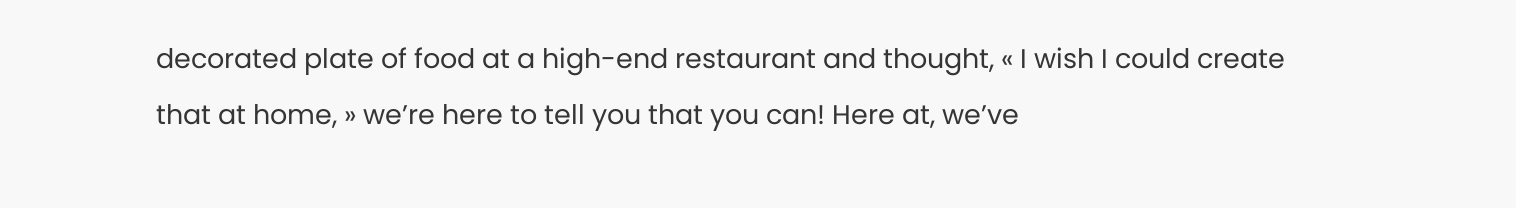decorated plate of food at a high-end restaurant and thought, « I wish I could create that at home, » we’re here to tell you that you can! Here at, we’ve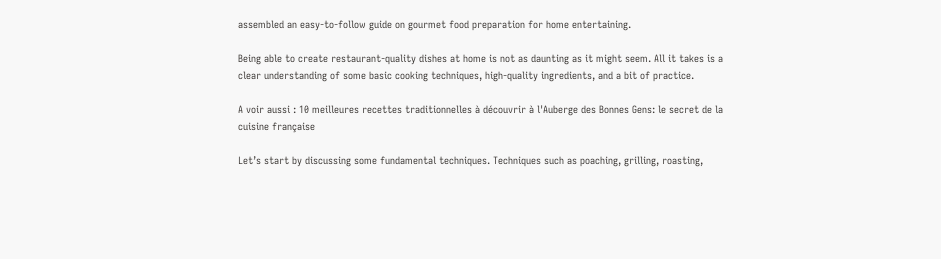assembled an easy-to-follow guide on gourmet food preparation for home entertaining.

Being able to create restaurant-quality dishes at home is not as daunting as it might seem. All it takes is a clear understanding of some basic cooking techniques, high-quality ingredients, and a bit of practice.

A voir aussi : 10 meilleures recettes traditionnelles à découvrir à l'Auberge des Bonnes Gens: le secret de la cuisine française

Let’s start by discussing some fundamental techniques. Techniques such as poaching, grilling, roasting,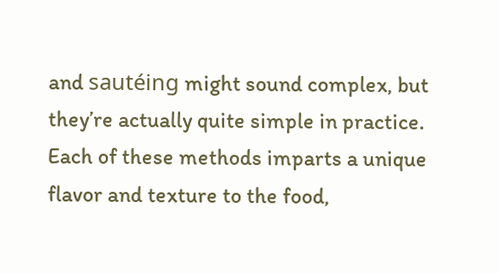and sautéing might sound complex, but they’re actually quite simple in practice. Each of these methods imparts a unique flavor and texture to the food,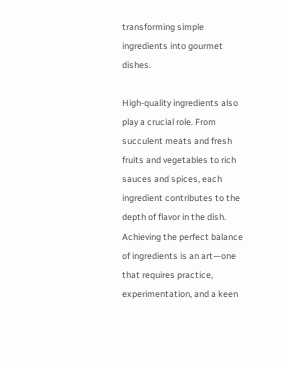transforming simple ingredients into gourmet dishes.

High-quality ingredients also play a crucial role. From succulent meats and fresh fruits and vegetables to rich sauces and spices, each ingredient contributes to the depth of flavor in the dish. Achieving the perfect balance of ingredients is an art—one that requires practice, experimentation, and a keen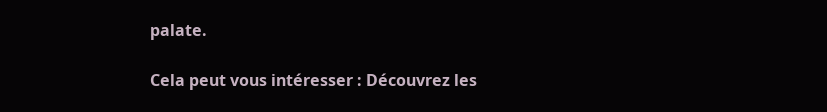palate.

Cela peut vous intéresser : Découvrez les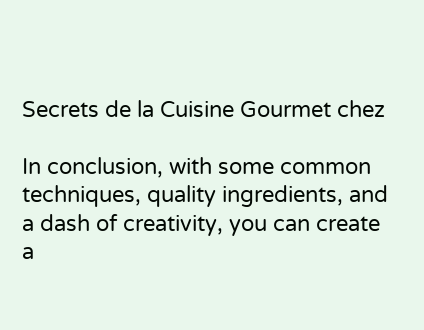Secrets de la Cuisine Gourmet chez

In conclusion, with some common techniques, quality ingredients, and a dash of creativity, you can create a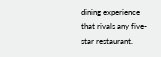dining experience that rivals any five-star restaurant.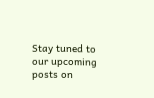Stay tuned to our upcoming posts on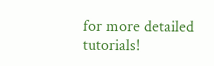for more detailed tutorials!